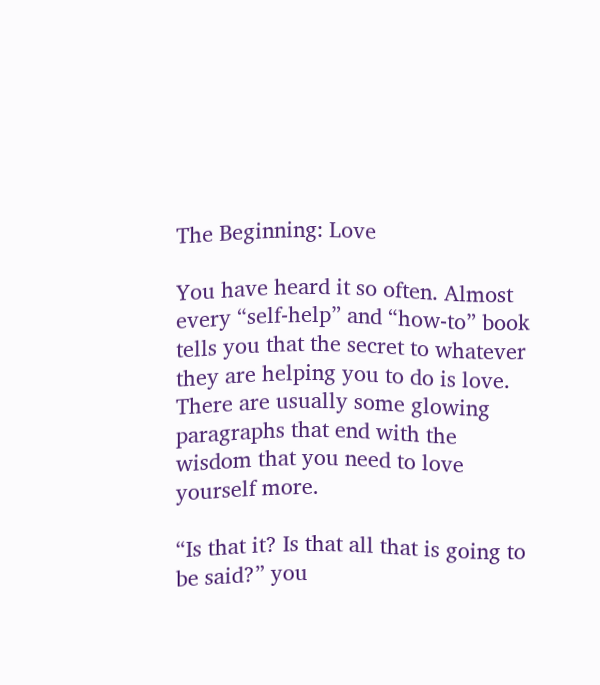The Beginning: Love

You have heard it so often. Almost every “self-help” and “how-to” book tells you that the secret to whatever they are helping you to do is love. There are usually some glowing paragraphs that end with the wisdom that you need to love yourself more.

“Is that it? Is that all that is going to be said?” you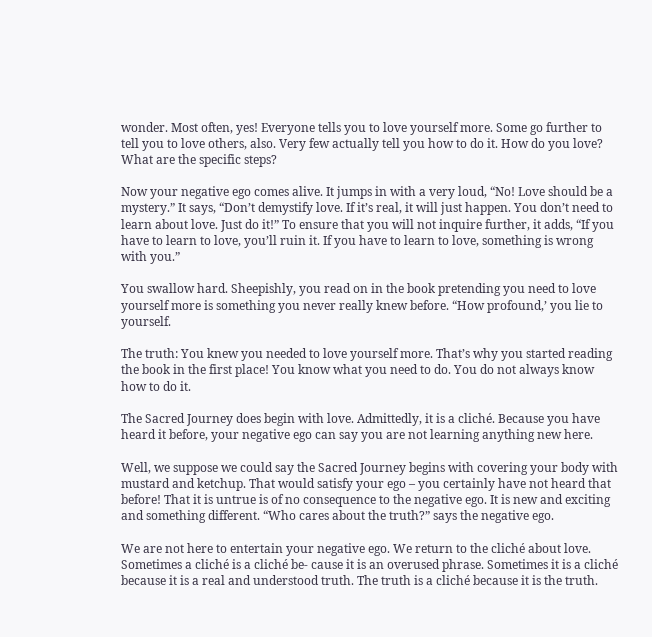wonder. Most often, yes! Everyone tells you to love yourself more. Some go further to tell you to love others, also. Very few actually tell you how to do it. How do you love? What are the specific steps?

Now your negative ego comes alive. It jumps in with a very loud, “No! Love should be a mystery.” It says, “Don’t demystify love. If it’s real, it will just happen. You don’t need to learn about love. Just do it!” To ensure that you will not inquire further, it adds, “If you have to learn to love, you’ll ruin it. If you have to learn to love, something is wrong with you.”

You swallow hard. Sheepishly, you read on in the book pretending you need to love yourself more is something you never really knew before. “How profound,’ you lie to yourself.

The truth: You knew you needed to love yourself more. That’s why you started reading the book in the first place! You know what you need to do. You do not always know how to do it.

The Sacred Journey does begin with love. Admittedly, it is a cliché. Because you have heard it before, your negative ego can say you are not learning anything new here.

Well, we suppose we could say the Sacred Journey begins with covering your body with mustard and ketchup. That would satisfy your ego – you certainly have not heard that before! That it is untrue is of no consequence to the negative ego. It is new and exciting and something different. “Who cares about the truth?” says the negative ego.

We are not here to entertain your negative ego. We return to the cliché about love. Sometimes a cliché is a cliché be- cause it is an overused phrase. Sometimes it is a cliché because it is a real and understood truth. The truth is a cliché because it is the truth.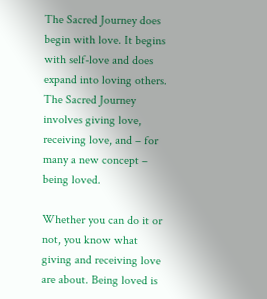The Sacred Journey does begin with love. It begins with self-love and does expand into loving others. The Sacred Journey involves giving love, receiving love, and – for many a new concept – being loved.

Whether you can do it or not, you know what giving and receiving love are about. Being loved is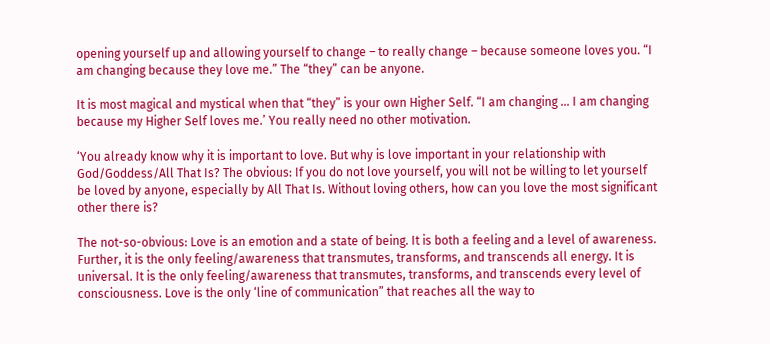opening yourself up and allowing yourself to change – to really change – because someone loves you. “I am changing because they love me.” The “they” can be anyone.

It is most magical and mystical when that “they” is your own Higher Self. “I am changing … I am changing because my Higher Self loves me.’ You really need no other motivation.

‘You already know why it is important to love. But why is love important in your relationship with God/Goddess/All That Is? The obvious: If you do not love yourself, you will not be willing to let yourself be loved by anyone, especially by All That Is. Without loving others, how can you love the most significant other there is?

The not-so-obvious: Love is an emotion and a state of being. It is both a feeling and a level of awareness. Further, it is the only feeling/awareness that transmutes, transforms, and transcends all energy. It is universal. It is the only feeling/awareness that transmutes, transforms, and transcends every level of consciousness. Love is the only ‘line of communication” that reaches all the way to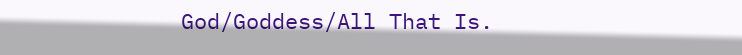God/Goddess/All That Is.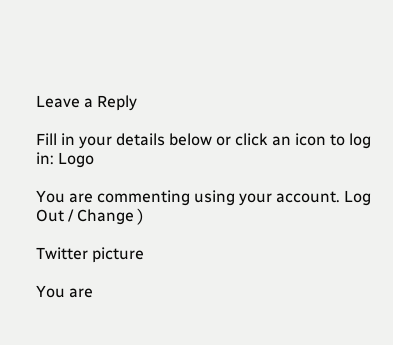Leave a Reply

Fill in your details below or click an icon to log in: Logo

You are commenting using your account. Log Out / Change )

Twitter picture

You are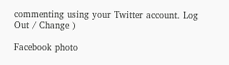commenting using your Twitter account. Log Out / Change )

Facebook photo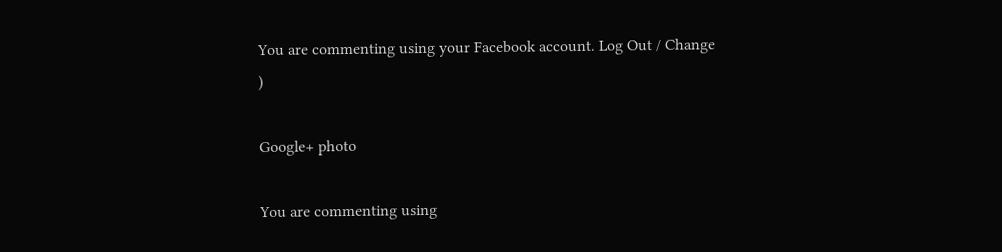You are commenting using your Facebook account. Log Out / Change )

Google+ photo

You are commenting using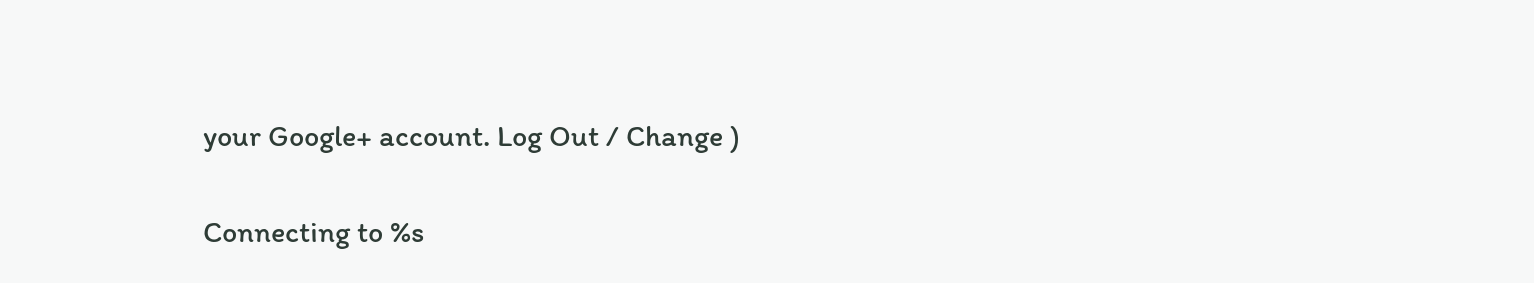your Google+ account. Log Out / Change )

Connecting to %s